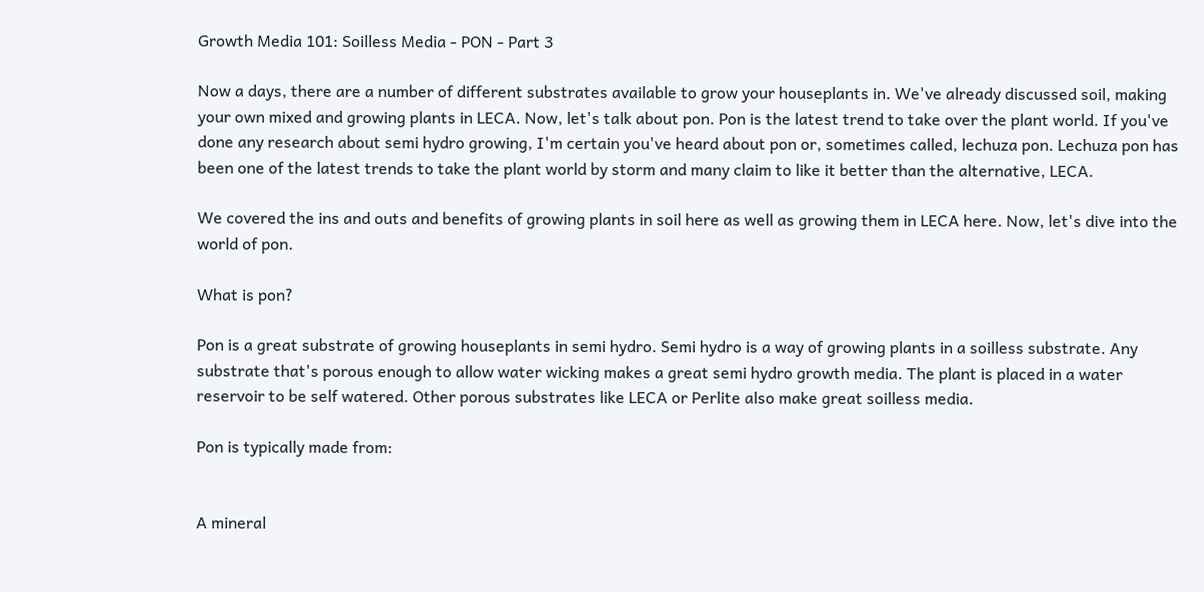Growth Media 101: Soilless Media - PON - Part 3

Now a days, there are a number of different substrates available to grow your houseplants in. We've already discussed soil, making your own mixed and growing plants in LECA. Now, let's talk about pon. Pon is the latest trend to take over the plant world. If you've done any research about semi hydro growing, I'm certain you've heard about pon or, sometimes called, lechuza pon. Lechuza pon has been one of the latest trends to take the plant world by storm and many claim to like it better than the alternative, LECA.

We covered the ins and outs and benefits of growing plants in soil here as well as growing them in LECA here. Now, let's dive into the world of pon.

What is pon?

Pon is a great substrate of growing houseplants in semi hydro. Semi hydro is a way of growing plants in a soilless substrate. Any substrate that's porous enough to allow water wicking makes a great semi hydro growth media. The plant is placed in a water reservoir to be self watered. Other porous substrates like LECA or Perlite also make great soilless media.

Pon is typically made from:


A mineral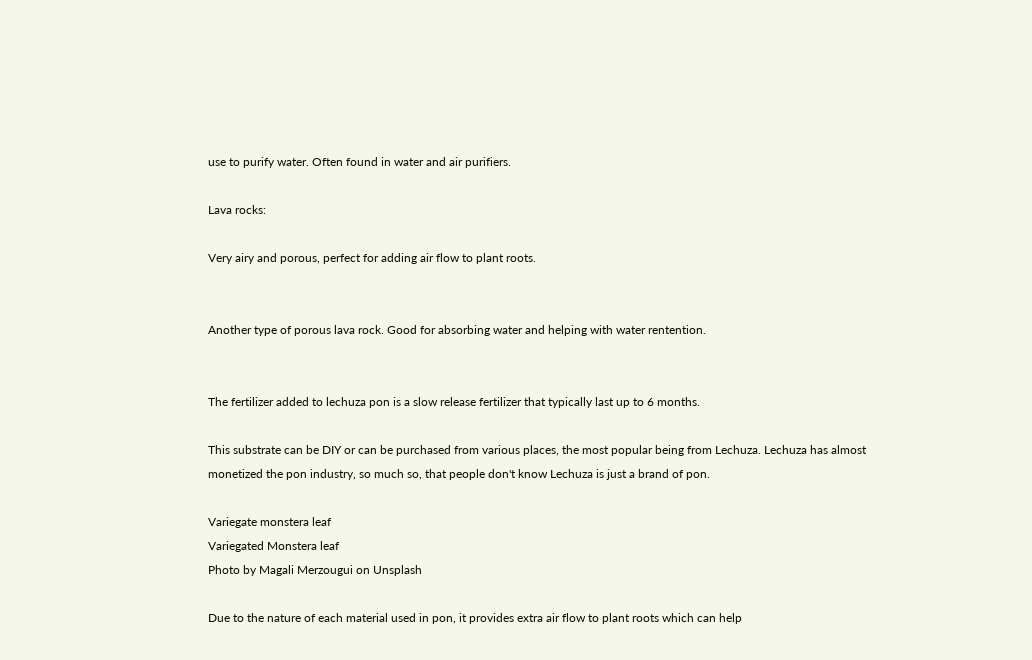use to purify water. Often found in water and air purifiers.

Lava rocks:

Very airy and porous, perfect for adding air flow to plant roots.


Another type of porous lava rock. Good for absorbing water and helping with water rentention.


The fertilizer added to lechuza pon is a slow release fertilizer that typically last up to 6 months.

This substrate can be DIY or can be purchased from various places, the most popular being from Lechuza. Lechuza has almost monetized the pon industry, so much so, that people don't know Lechuza is just a brand of pon.

Variegate monstera leaf
Variegated Monstera leaf
Photo by Magali Merzougui on Unsplash

Due to the nature of each material used in pon, it provides extra air flow to plant roots which can help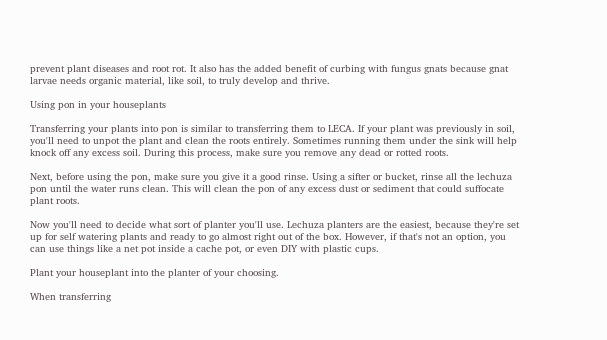prevent plant diseases and root rot. It also has the added benefit of curbing with fungus gnats because gnat larvae needs organic material, like soil, to truly develop and thrive.

Using pon in your houseplants

Transferring your plants into pon is similar to transferring them to LECA. If your plant was previously in soil, you'll need to unpot the plant and clean the roots entirely. Sometimes running them under the sink will help knock off any excess soil. During this process, make sure you remove any dead or rotted roots.

Next, before using the pon, make sure you give it a good rinse. Using a sifter or bucket, rinse all the lechuza pon until the water runs clean. This will clean the pon of any excess dust or sediment that could suffocate plant roots.

Now you'll need to decide what sort of planter you'll use. Lechuza planters are the easiest, because they're set up for self watering plants and ready to go almost right out of the box. However, if that's not an option, you can use things like a net pot inside a cache pot, or even DIY with plastic cups.

Plant your houseplant into the planter of your choosing.

When transferring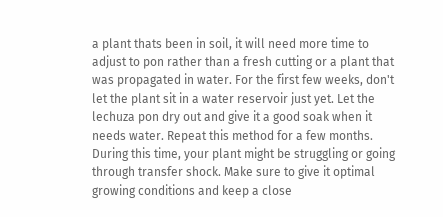a plant thats been in soil, it will need more time to adjust to pon rather than a fresh cutting or a plant that was propagated in water. For the first few weeks, don't let the plant sit in a water reservoir just yet. Let the lechuza pon dry out and give it a good soak when it needs water. Repeat this method for a few months. During this time, your plant might be struggling or going through transfer shock. Make sure to give it optimal growing conditions and keep a close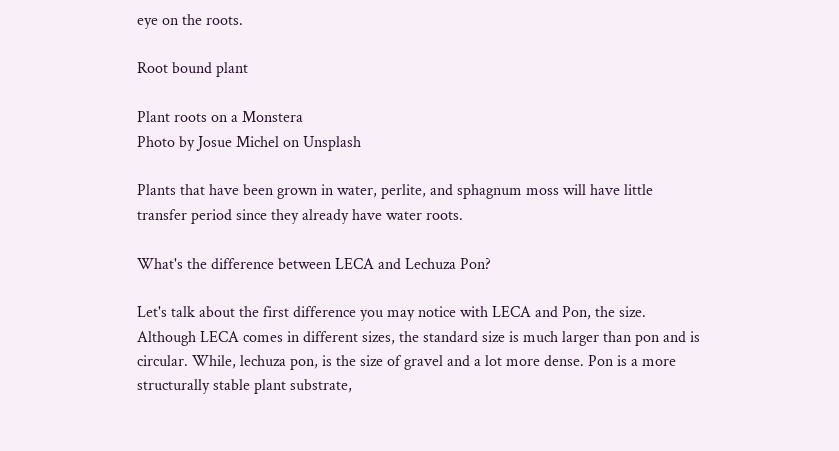eye on the roots.

Root bound plant

Plant roots on a Monstera
Photo by Josue Michel on Unsplash

Plants that have been grown in water, perlite, and sphagnum moss will have little transfer period since they already have water roots.

What's the difference between LECA and Lechuza Pon?

Let's talk about the first difference you may notice with LECA and Pon, the size. Although LECA comes in different sizes, the standard size is much larger than pon and is circular. While, lechuza pon, is the size of gravel and a lot more dense. Pon is a more structurally stable plant substrate,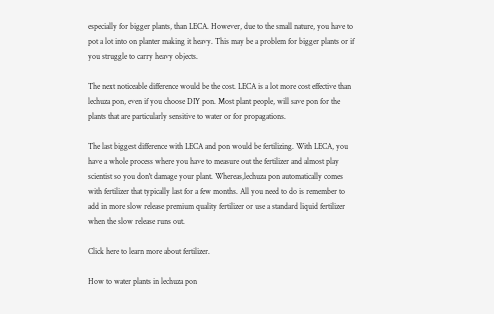especially for bigger plants, than LECA. However, due to the small nature, you have to pot a lot into on planter making it heavy. This may be a problem for bigger plants or if you struggle to carry heavy objects.

The next noticeable difference would be the cost. LECA is a lot more cost effective than lechuza pon, even if you choose DIY pon. Most plant people, will save pon for the plants that are particularly sensitive to water or for propagations.

The last biggest difference with LECA and pon would be fertilizing. With LECA, you have a whole process where you have to measure out the fertilizer and almost play scientist so you don't damage your plant. Whereas,lechuza pon automatically comes with fertilizer that typically last for a few months. All you need to do is remember to add in more slow release premium quality fertilizer or use a standard liquid fertilizer when the slow release runs out.

Click here to learn more about fertilizer.

How to water plants in lechuza pon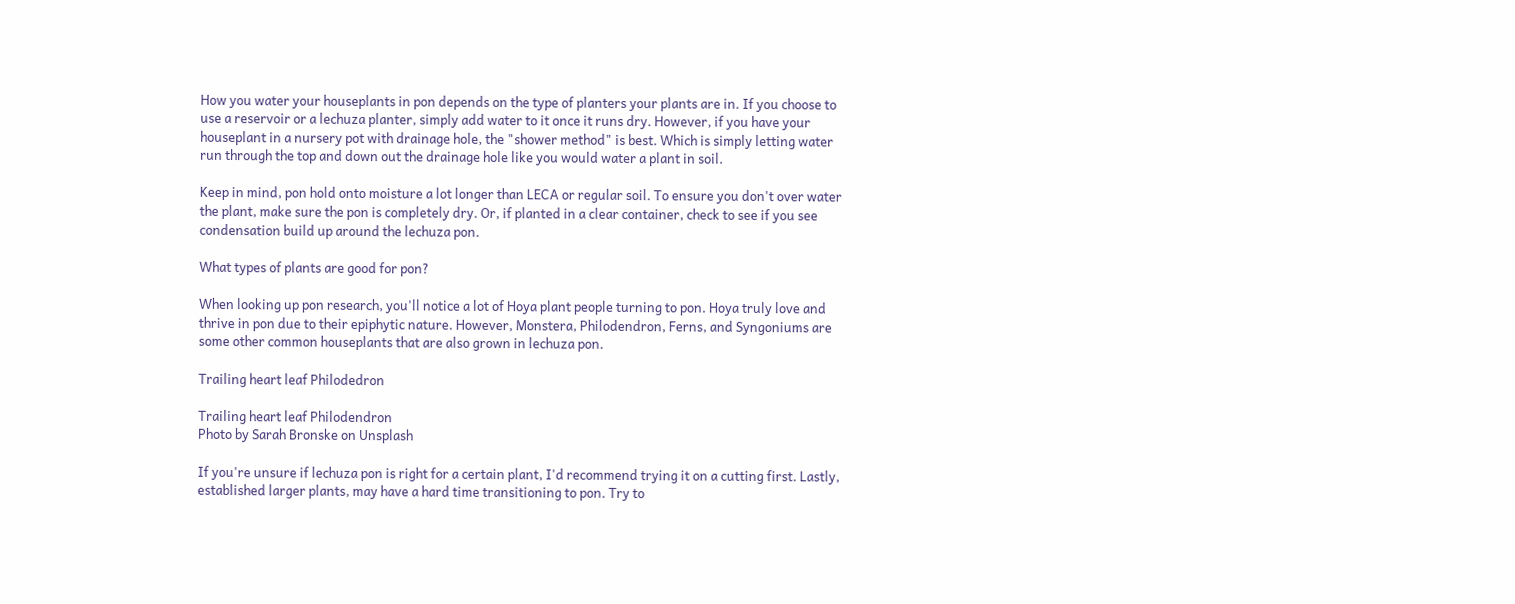How you water your houseplants in pon depends on the type of planters your plants are in. If you choose to use a reservoir or a lechuza planter, simply add water to it once it runs dry. However, if you have your houseplant in a nursery pot with drainage hole, the "shower method" is best. Which is simply letting water run through the top and down out the drainage hole like you would water a plant in soil.

Keep in mind, pon hold onto moisture a lot longer than LECA or regular soil. To ensure you don't over water the plant, make sure the pon is completely dry. Or, if planted in a clear container, check to see if you see condensation build up around the lechuza pon.

What types of plants are good for pon?

When looking up pon research, you'll notice a lot of Hoya plant people turning to pon. Hoya truly love and thrive in pon due to their epiphytic nature. However, Monstera, Philodendron, Ferns, and Syngoniums are some other common houseplants that are also grown in lechuza pon.

Trailing heart leaf Philodedron

Trailing heart leaf Philodendron
Photo by Sarah Bronske on Unsplash

If you're unsure if lechuza pon is right for a certain plant, I'd recommend trying it on a cutting first. Lastly, established larger plants, may have a hard time transitioning to pon. Try to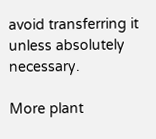avoid transferring it unless absolutely necessary.

More plant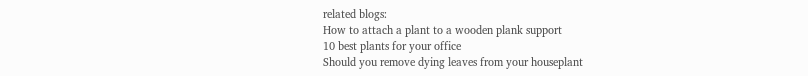related blogs:
How to attach a plant to a wooden plank support
10 best plants for your office
Should you remove dying leaves from your houseplant